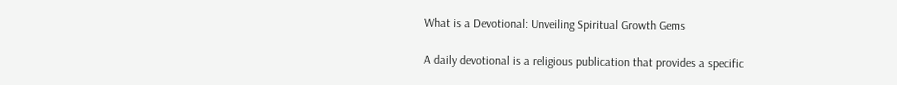What is a Devotional: Unveiling Spiritual Growth Gems

A daily devotional is a religious publication that provides a specific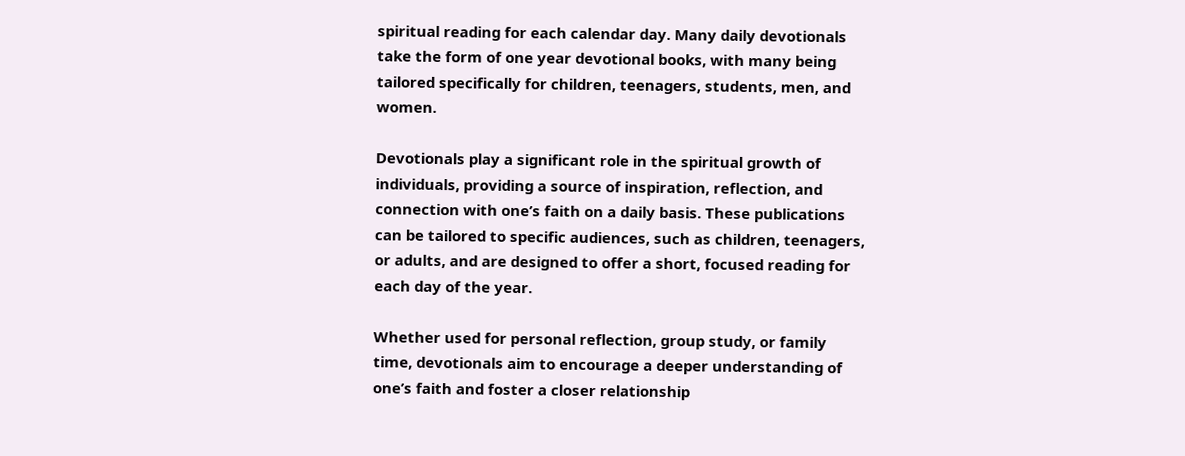spiritual reading for each calendar day. Many daily devotionals take the form of one year devotional books, with many being tailored specifically for children, teenagers, students, men, and women.

Devotionals play a significant role in the spiritual growth of individuals, providing a source of inspiration, reflection, and connection with one’s faith on a daily basis. These publications can be tailored to specific audiences, such as children, teenagers, or adults, and are designed to offer a short, focused reading for each day of the year.

Whether used for personal reflection, group study, or family time, devotionals aim to encourage a deeper understanding of one’s faith and foster a closer relationship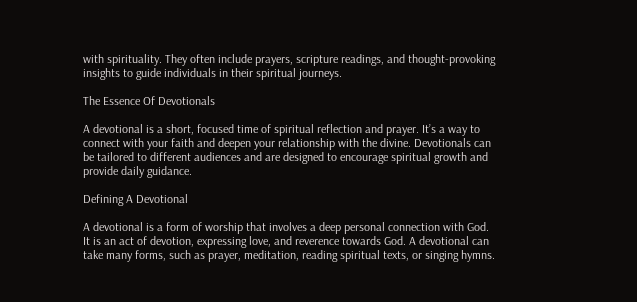with spirituality. They often include prayers, scripture readings, and thought-provoking insights to guide individuals in their spiritual journeys.

The Essence Of Devotionals

A devotional is a short, focused time of spiritual reflection and prayer. It’s a way to connect with your faith and deepen your relationship with the divine. Devotionals can be tailored to different audiences and are designed to encourage spiritual growth and provide daily guidance.

Defining A Devotional

A devotional is a form of worship that involves a deep personal connection with God. It is an act of devotion, expressing love, and reverence towards God. A devotional can take many forms, such as prayer, meditation, reading spiritual texts, or singing hymns.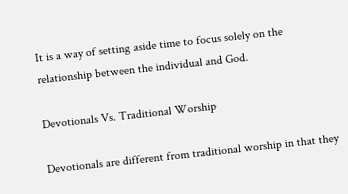It is a way of setting aside time to focus solely on the relationship between the individual and God.

Devotionals Vs. Traditional Worship

Devotionals are different from traditional worship in that they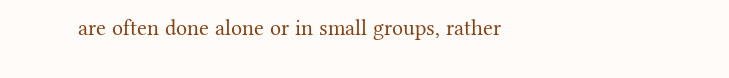are often done alone or in small groups, rather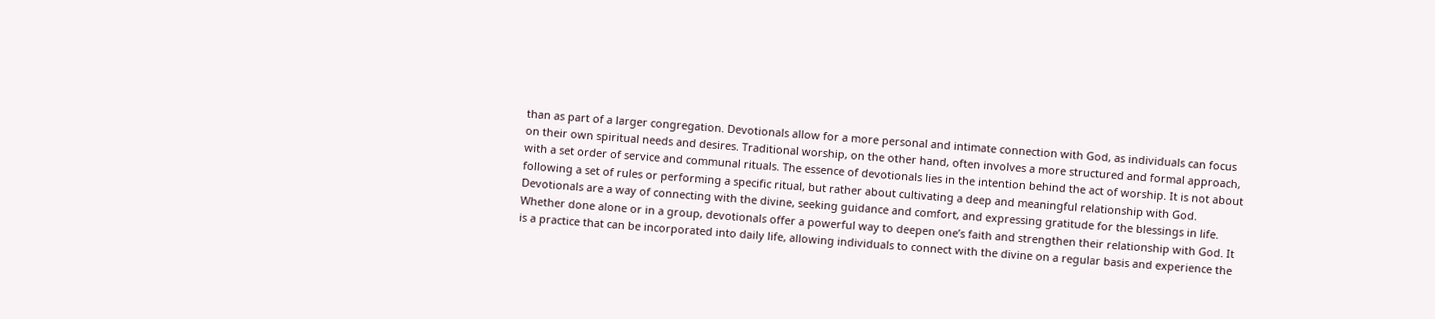than as part of a larger congregation. Devotionals allow for a more personal and intimate connection with God, as individuals can focus on their own spiritual needs and desires. Traditional worship, on the other hand, often involves a more structured and formal approach, with a set order of service and communal rituals. The essence of devotionals lies in the intention behind the act of worship. It is not about following a set of rules or performing a specific ritual, but rather about cultivating a deep and meaningful relationship with God. Devotionals are a way of connecting with the divine, seeking guidance and comfort, and expressing gratitude for the blessings in life. Whether done alone or in a group, devotionals offer a powerful way to deepen one’s faith and strengthen their relationship with God. It is a practice that can be incorporated into daily life, allowing individuals to connect with the divine on a regular basis and experience the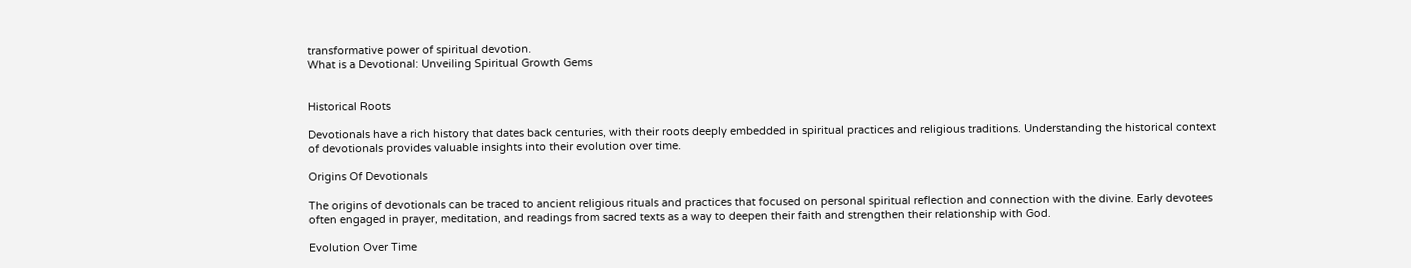transformative power of spiritual devotion.
What is a Devotional: Unveiling Spiritual Growth Gems


Historical Roots

Devotionals have a rich history that dates back centuries, with their roots deeply embedded in spiritual practices and religious traditions. Understanding the historical context of devotionals provides valuable insights into their evolution over time.

Origins Of Devotionals

The origins of devotionals can be traced to ancient religious rituals and practices that focused on personal spiritual reflection and connection with the divine. Early devotees often engaged in prayer, meditation, and readings from sacred texts as a way to deepen their faith and strengthen their relationship with God.

Evolution Over Time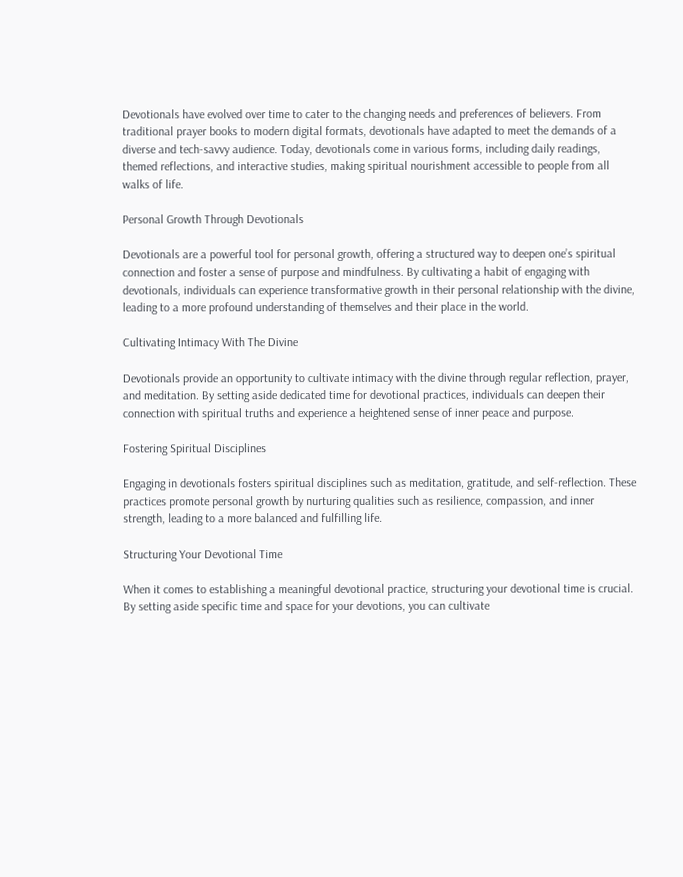Devotionals have evolved over time to cater to the changing needs and preferences of believers. From traditional prayer books to modern digital formats, devotionals have adapted to meet the demands of a diverse and tech-savvy audience. Today, devotionals come in various forms, including daily readings, themed reflections, and interactive studies, making spiritual nourishment accessible to people from all walks of life.

Personal Growth Through Devotionals

Devotionals are a powerful tool for personal growth, offering a structured way to deepen one’s spiritual connection and foster a sense of purpose and mindfulness. By cultivating a habit of engaging with devotionals, individuals can experience transformative growth in their personal relationship with the divine, leading to a more profound understanding of themselves and their place in the world.

Cultivating Intimacy With The Divine

Devotionals provide an opportunity to cultivate intimacy with the divine through regular reflection, prayer, and meditation. By setting aside dedicated time for devotional practices, individuals can deepen their connection with spiritual truths and experience a heightened sense of inner peace and purpose.

Fostering Spiritual Disciplines

Engaging in devotionals fosters spiritual disciplines such as meditation, gratitude, and self-reflection. These practices promote personal growth by nurturing qualities such as resilience, compassion, and inner strength, leading to a more balanced and fulfilling life.

Structuring Your Devotional Time

When it comes to establishing a meaningful devotional practice, structuring your devotional time is crucial. By setting aside specific time and space for your devotions, you can cultivate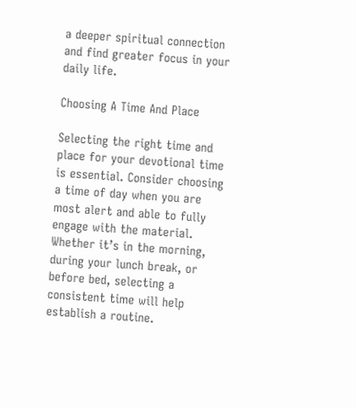a deeper spiritual connection and find greater focus in your daily life.

Choosing A Time And Place

Selecting the right time and place for your devotional time is essential. Consider choosing a time of day when you are most alert and able to fully engage with the material. Whether it’s in the morning, during your lunch break, or before bed, selecting a consistent time will help establish a routine.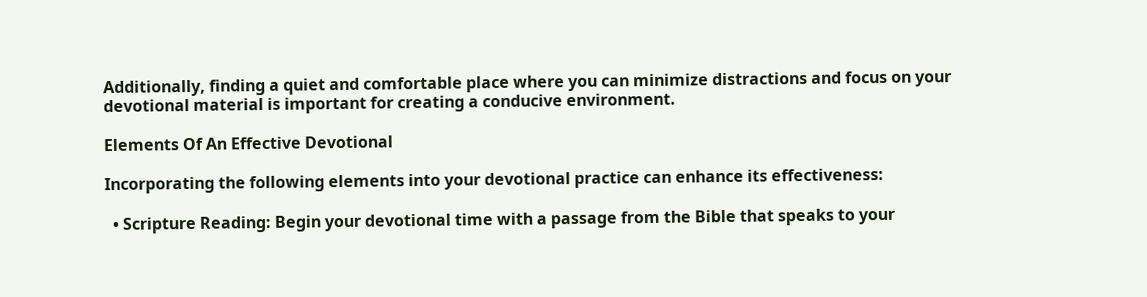Additionally, finding a quiet and comfortable place where you can minimize distractions and focus on your devotional material is important for creating a conducive environment.

Elements Of An Effective Devotional

Incorporating the following elements into your devotional practice can enhance its effectiveness:

  • Scripture Reading: Begin your devotional time with a passage from the Bible that speaks to your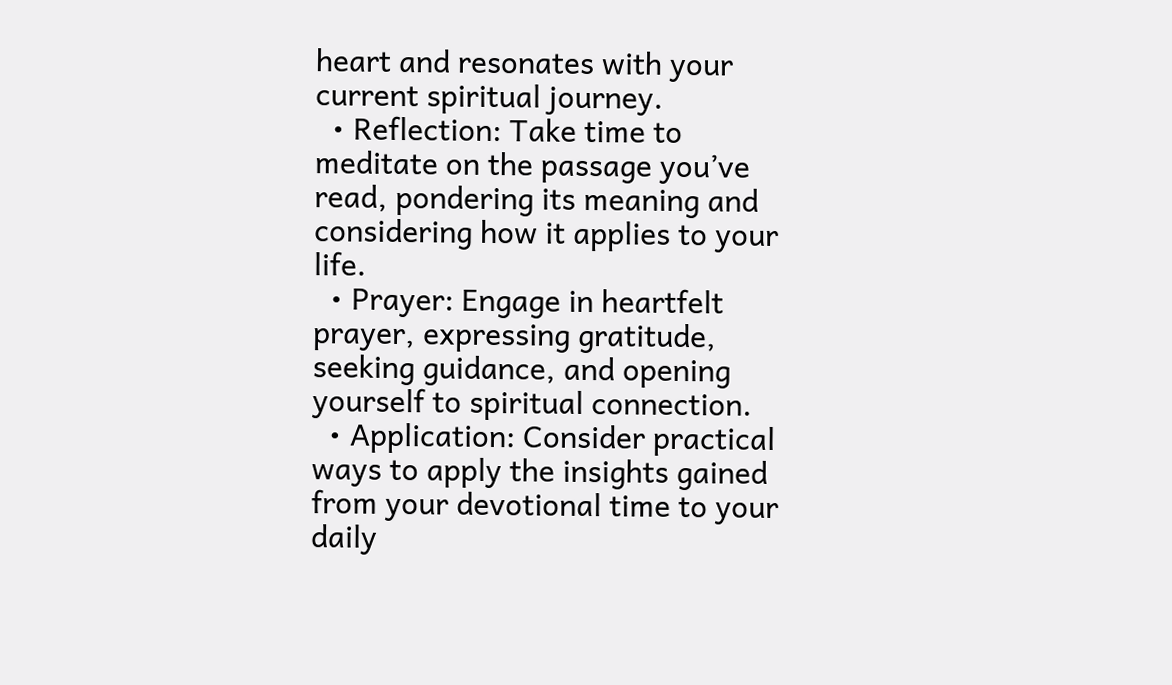heart and resonates with your current spiritual journey.
  • Reflection: Take time to meditate on the passage you’ve read, pondering its meaning and considering how it applies to your life.
  • Prayer: Engage in heartfelt prayer, expressing gratitude, seeking guidance, and opening yourself to spiritual connection.
  • Application: Consider practical ways to apply the insights gained from your devotional time to your daily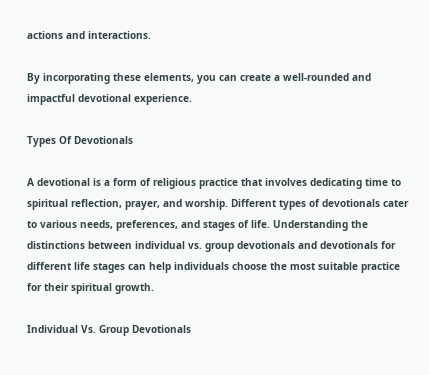actions and interactions.

By incorporating these elements, you can create a well-rounded and impactful devotional experience.

Types Of Devotionals

A devotional is a form of religious practice that involves dedicating time to spiritual reflection, prayer, and worship. Different types of devotionals cater to various needs, preferences, and stages of life. Understanding the distinctions between individual vs. group devotionals and devotionals for different life stages can help individuals choose the most suitable practice for their spiritual growth.

Individual Vs. Group Devotionals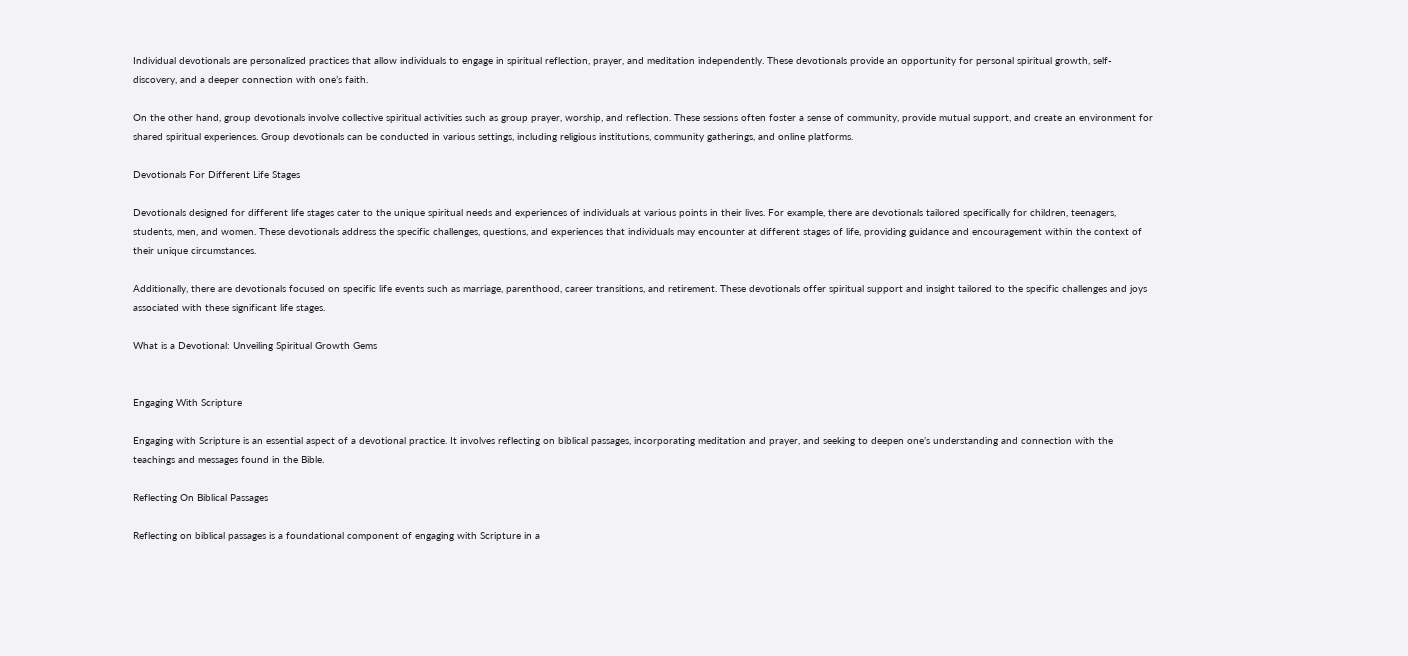Individual devotionals are personalized practices that allow individuals to engage in spiritual reflection, prayer, and meditation independently. These devotionals provide an opportunity for personal spiritual growth, self-discovery, and a deeper connection with one’s faith.

On the other hand, group devotionals involve collective spiritual activities such as group prayer, worship, and reflection. These sessions often foster a sense of community, provide mutual support, and create an environment for shared spiritual experiences. Group devotionals can be conducted in various settings, including religious institutions, community gatherings, and online platforms.

Devotionals For Different Life Stages

Devotionals designed for different life stages cater to the unique spiritual needs and experiences of individuals at various points in their lives. For example, there are devotionals tailored specifically for children, teenagers, students, men, and women. These devotionals address the specific challenges, questions, and experiences that individuals may encounter at different stages of life, providing guidance and encouragement within the context of their unique circumstances.

Additionally, there are devotionals focused on specific life events such as marriage, parenthood, career transitions, and retirement. These devotionals offer spiritual support and insight tailored to the specific challenges and joys associated with these significant life stages.

What is a Devotional: Unveiling Spiritual Growth Gems


Engaging With Scripture

Engaging with Scripture is an essential aspect of a devotional practice. It involves reflecting on biblical passages, incorporating meditation and prayer, and seeking to deepen one’s understanding and connection with the teachings and messages found in the Bible.

Reflecting On Biblical Passages

Reflecting on biblical passages is a foundational component of engaging with Scripture in a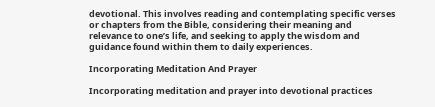devotional. This involves reading and contemplating specific verses or chapters from the Bible, considering their meaning and relevance to one’s life, and seeking to apply the wisdom and guidance found within them to daily experiences.

Incorporating Meditation And Prayer

Incorporating meditation and prayer into devotional practices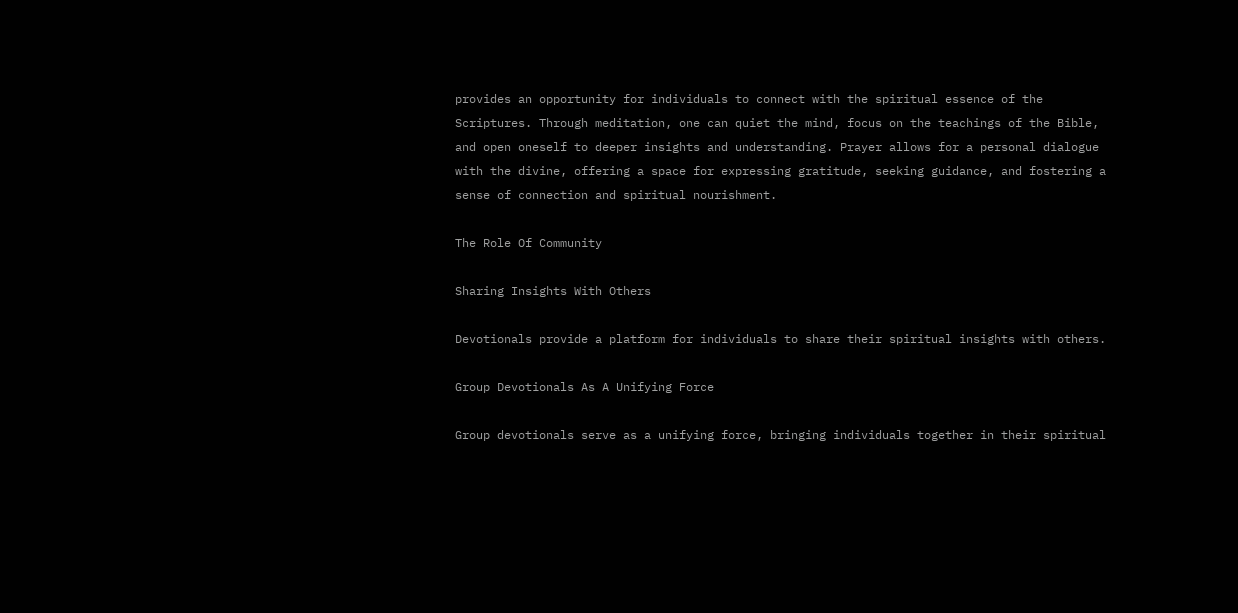provides an opportunity for individuals to connect with the spiritual essence of the Scriptures. Through meditation, one can quiet the mind, focus on the teachings of the Bible, and open oneself to deeper insights and understanding. Prayer allows for a personal dialogue with the divine, offering a space for expressing gratitude, seeking guidance, and fostering a sense of connection and spiritual nourishment.

The Role Of Community

Sharing Insights With Others

Devotionals provide a platform for individuals to share their spiritual insights with others.

Group Devotionals As A Unifying Force

Group devotionals serve as a unifying force, bringing individuals together in their spiritual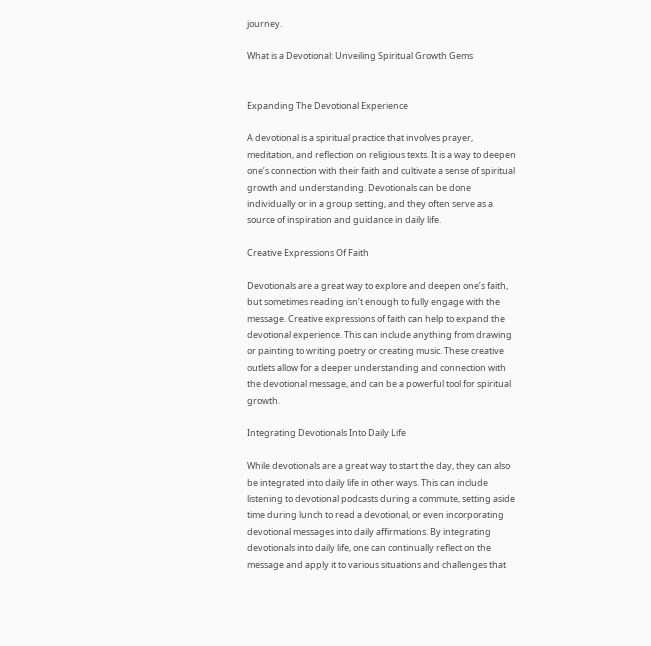journey.

What is a Devotional: Unveiling Spiritual Growth Gems


Expanding The Devotional Experience

A devotional is a spiritual practice that involves prayer, meditation, and reflection on religious texts. It is a way to deepen one’s connection with their faith and cultivate a sense of spiritual growth and understanding. Devotionals can be done individually or in a group setting, and they often serve as a source of inspiration and guidance in daily life.

Creative Expressions Of Faith

Devotionals are a great way to explore and deepen one’s faith, but sometimes reading isn’t enough to fully engage with the message. Creative expressions of faith can help to expand the devotional experience. This can include anything from drawing or painting to writing poetry or creating music. These creative outlets allow for a deeper understanding and connection with the devotional message, and can be a powerful tool for spiritual growth.

Integrating Devotionals Into Daily Life

While devotionals are a great way to start the day, they can also be integrated into daily life in other ways. This can include listening to devotional podcasts during a commute, setting aside time during lunch to read a devotional, or even incorporating devotional messages into daily affirmations. By integrating devotionals into daily life, one can continually reflect on the message and apply it to various situations and challenges that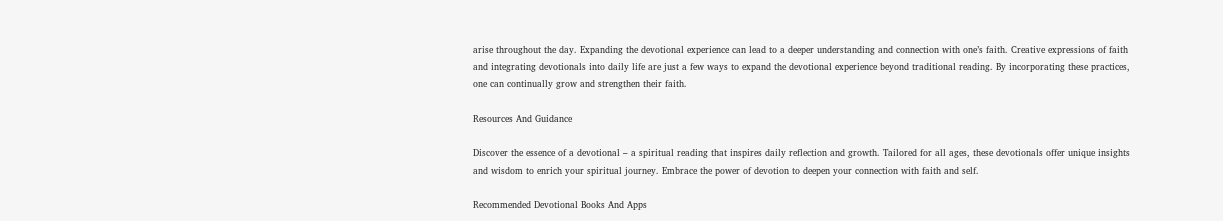arise throughout the day. Expanding the devotional experience can lead to a deeper understanding and connection with one’s faith. Creative expressions of faith and integrating devotionals into daily life are just a few ways to expand the devotional experience beyond traditional reading. By incorporating these practices, one can continually grow and strengthen their faith.

Resources And Guidance

Discover the essence of a devotional – a spiritual reading that inspires daily reflection and growth. Tailored for all ages, these devotionals offer unique insights and wisdom to enrich your spiritual journey. Embrace the power of devotion to deepen your connection with faith and self.

Recommended Devotional Books And Apps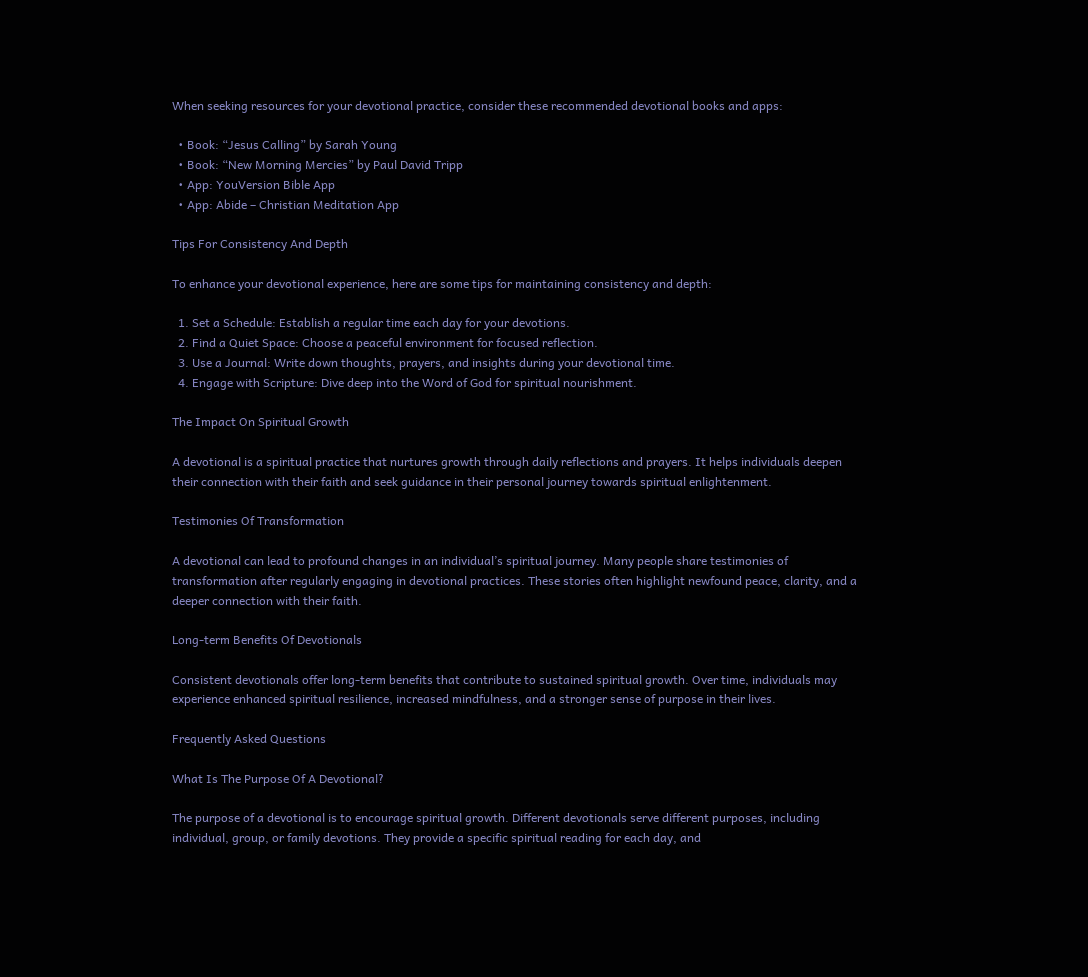When seeking resources for your devotional practice, consider these recommended devotional books and apps:

  • Book: “Jesus Calling” by Sarah Young
  • Book: “New Morning Mercies” by Paul David Tripp
  • App: YouVersion Bible App
  • App: Abide – Christian Meditation App

Tips For Consistency And Depth

To enhance your devotional experience, here are some tips for maintaining consistency and depth:

  1. Set a Schedule: Establish a regular time each day for your devotions.
  2. Find a Quiet Space: Choose a peaceful environment for focused reflection.
  3. Use a Journal: Write down thoughts, prayers, and insights during your devotional time.
  4. Engage with Scripture: Dive deep into the Word of God for spiritual nourishment.

The Impact On Spiritual Growth

A devotional is a spiritual practice that nurtures growth through daily reflections and prayers. It helps individuals deepen their connection with their faith and seek guidance in their personal journey towards spiritual enlightenment.

Testimonies Of Transformation

A devotional can lead to profound changes in an individual’s spiritual journey. Many people share testimonies of transformation after regularly engaging in devotional practices. These stories often highlight newfound peace, clarity, and a deeper connection with their faith.

Long-term Benefits Of Devotionals

Consistent devotionals offer long-term benefits that contribute to sustained spiritual growth. Over time, individuals may experience enhanced spiritual resilience, increased mindfulness, and a stronger sense of purpose in their lives.

Frequently Asked Questions

What Is The Purpose Of A Devotional?

The purpose of a devotional is to encourage spiritual growth. Different devotionals serve different purposes, including individual, group, or family devotions. They provide a specific spiritual reading for each day, and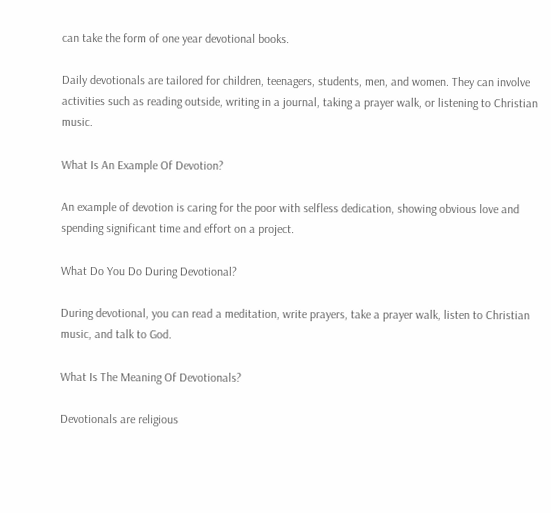can take the form of one year devotional books.

Daily devotionals are tailored for children, teenagers, students, men, and women. They can involve activities such as reading outside, writing in a journal, taking a prayer walk, or listening to Christian music.

What Is An Example Of Devotion?

An example of devotion is caring for the poor with selfless dedication, showing obvious love and spending significant time and effort on a project.

What Do You Do During Devotional?

During devotional, you can read a meditation, write prayers, take a prayer walk, listen to Christian music, and talk to God.

What Is The Meaning Of Devotionals?

Devotionals are religious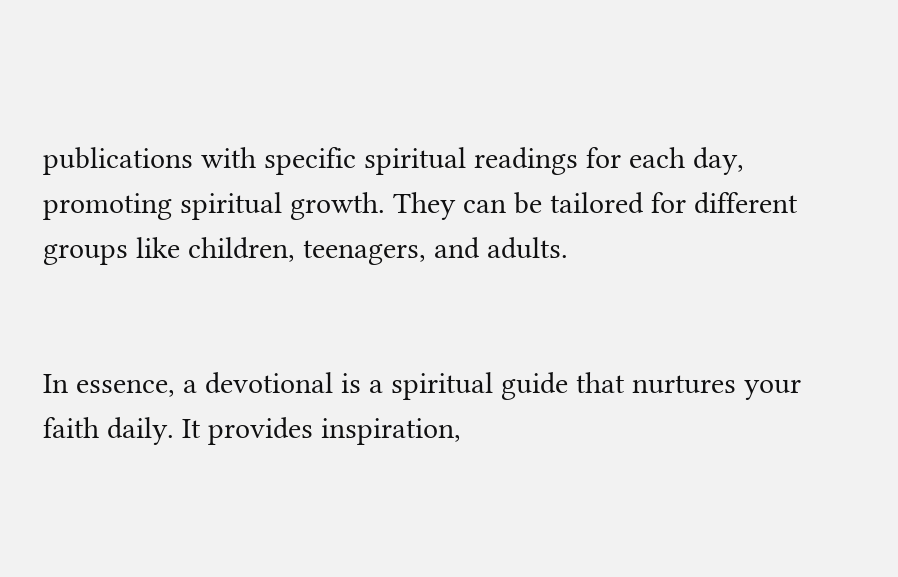publications with specific spiritual readings for each day, promoting spiritual growth. They can be tailored for different groups like children, teenagers, and adults.


In essence, a devotional is a spiritual guide that nurtures your faith daily. It provides inspiration,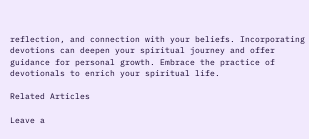reflection, and connection with your beliefs. Incorporating devotions can deepen your spiritual journey and offer guidance for personal growth. Embrace the practice of devotionals to enrich your spiritual life.

Related Articles

Leave a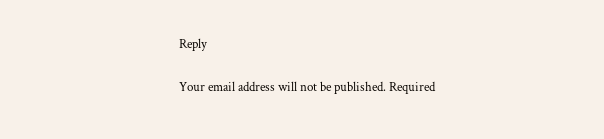Reply

Your email address will not be published. Required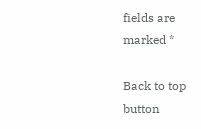fields are marked *

Back to top button